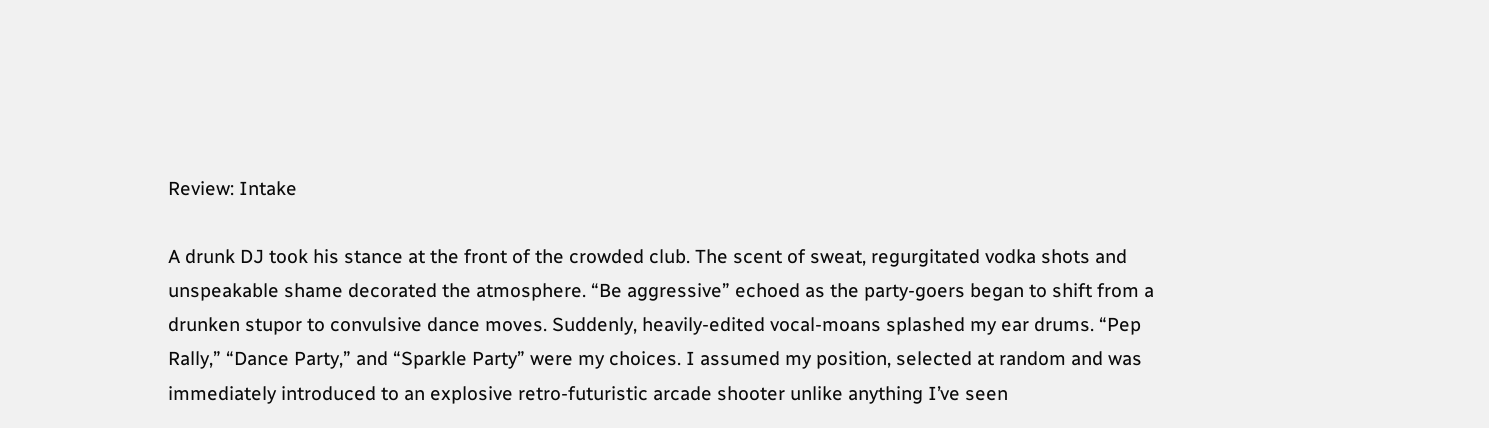Review: Intake

A drunk DJ took his stance at the front of the crowded club. The scent of sweat, regurgitated vodka shots and unspeakable shame decorated the atmosphere. “Be aggressive” echoed as the party-goers began to shift from a drunken stupor to convulsive dance moves. Suddenly, heavily-edited vocal-moans splashed my ear drums. “Pep Rally,” “Dance Party,” and “Sparkle Party” were my choices. I assumed my position, selected at random and was immediately introduced to an explosive retro-futuristic arcade shooter unlike anything I’ve seen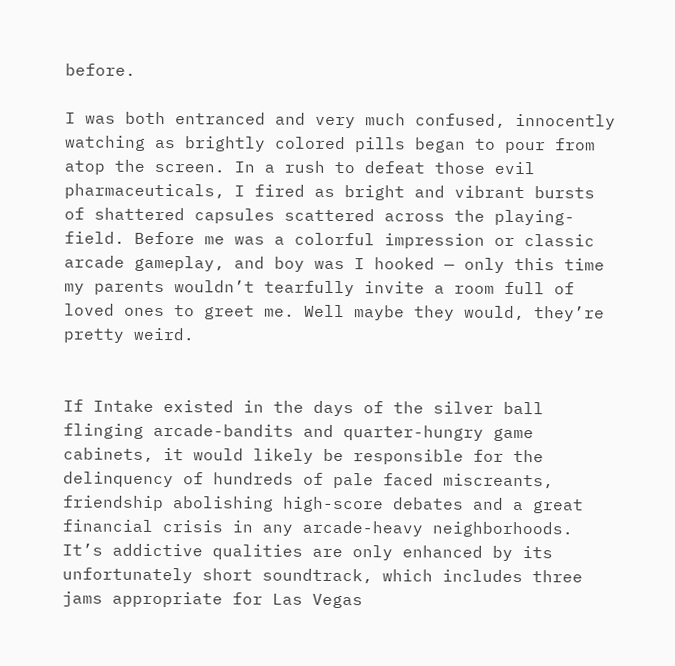before.

I was both entranced and very much confused, innocently watching as brightly colored pills began to pour from atop the screen. In a rush to defeat those evil pharmaceuticals, I fired as bright and vibrant bursts of shattered capsules scattered across the playing-field. Before me was a colorful impression or classic arcade gameplay, and boy was I hooked — only this time my parents wouldn’t tearfully invite a room full of loved ones to greet me. Well maybe they would, they’re pretty weird.


If Intake existed in the days of the silver ball flinging arcade-bandits and quarter-hungry game cabinets, it would likely be responsible for the delinquency of hundreds of pale faced miscreants, friendship abolishing high-score debates and a great financial crisis in any arcade-heavy neighborhoods. It’s addictive qualities are only enhanced by its unfortunately short soundtrack, which includes three jams appropriate for Las Vegas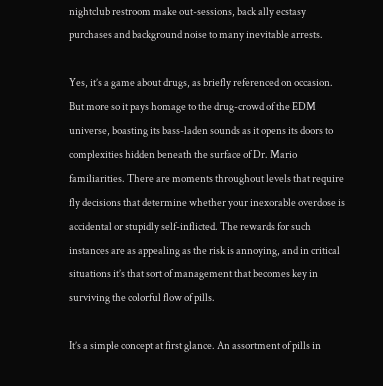nightclub restroom make out-sessions, back ally ecstasy purchases and background noise to many inevitable arrests.

Yes, it’s a game about drugs, as briefly referenced on occasion. But more so it pays homage to the drug-crowd of the EDM universe, boasting its bass-laden sounds as it opens its doors to complexities hidden beneath the surface of Dr. Mario familiarities. There are moments throughout levels that require fly decisions that determine whether your inexorable overdose is accidental or stupidly self-inflicted. The rewards for such instances are as appealing as the risk is annoying, and in critical situations it’s that sort of management that becomes key in surviving the colorful flow of pills.

It’s a simple concept at first glance. An assortment of pills in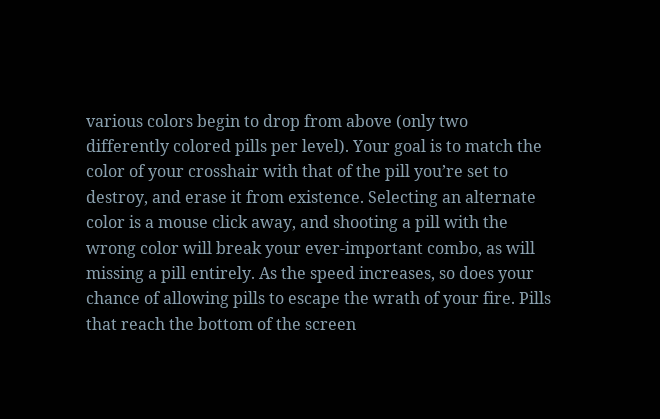various colors begin to drop from above (only two differently colored pills per level). Your goal is to match the color of your crosshair with that of the pill you’re set to destroy, and erase it from existence. Selecting an alternate color is a mouse click away, and shooting a pill with the wrong color will break your ever-important combo, as will missing a pill entirely. As the speed increases, so does your chance of allowing pills to escape the wrath of your fire. Pills that reach the bottom of the screen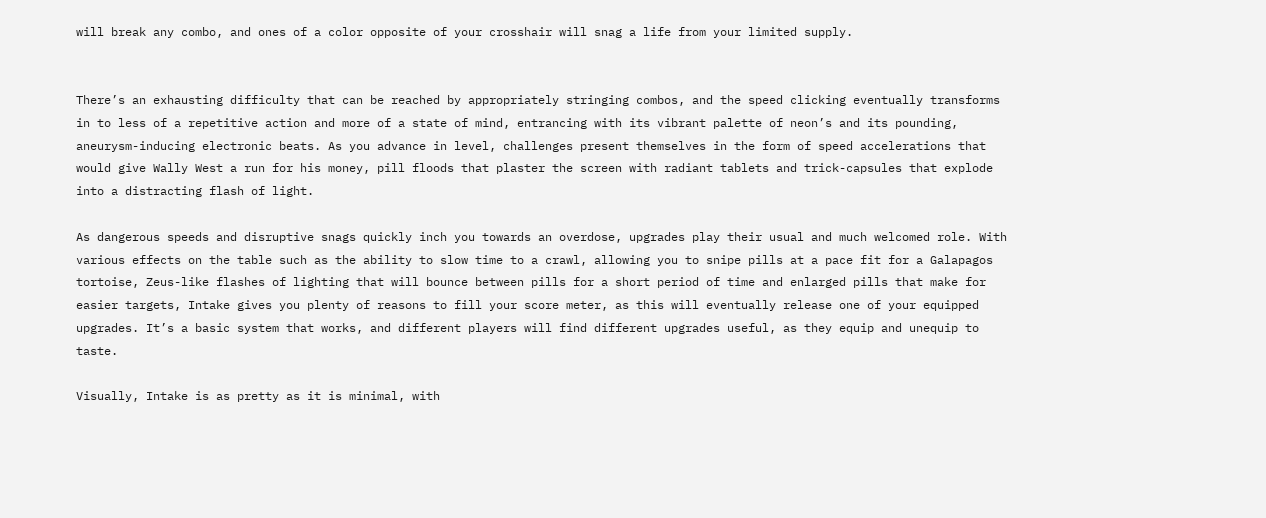will break any combo, and ones of a color opposite of your crosshair will snag a life from your limited supply.


There’s an exhausting difficulty that can be reached by appropriately stringing combos, and the speed clicking eventually transforms in to less of a repetitive action and more of a state of mind, entrancing with its vibrant palette of neon’s and its pounding, aneurysm-inducing electronic beats. As you advance in level, challenges present themselves in the form of speed accelerations that would give Wally West a run for his money, pill floods that plaster the screen with radiant tablets and trick-capsules that explode into a distracting flash of light.

As dangerous speeds and disruptive snags quickly inch you towards an overdose, upgrades play their usual and much welcomed role. With various effects on the table such as the ability to slow time to a crawl, allowing you to snipe pills at a pace fit for a Galapagos tortoise, Zeus-like flashes of lighting that will bounce between pills for a short period of time and enlarged pills that make for easier targets, Intake gives you plenty of reasons to fill your score meter, as this will eventually release one of your equipped upgrades. It’s a basic system that works, and different players will find different upgrades useful, as they equip and unequip to taste.

Visually, Intake is as pretty as it is minimal, with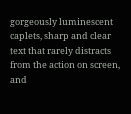gorgeously luminescent caplets, sharp and clear text that rarely distracts from the action on screen, and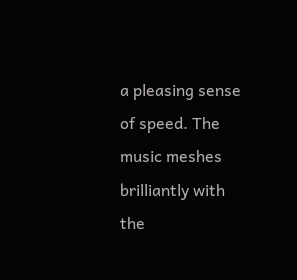a pleasing sense of speed. The music meshes brilliantly with the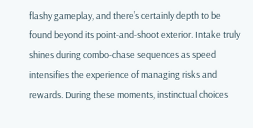flashy gameplay, and there’s certainly depth to be found beyond its point-and-shoot exterior. Intake truly shines during combo-chase sequences as speed intensifies the experience of managing risks and rewards. During these moments, instinctual choices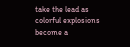take the lead as colorful explosions become a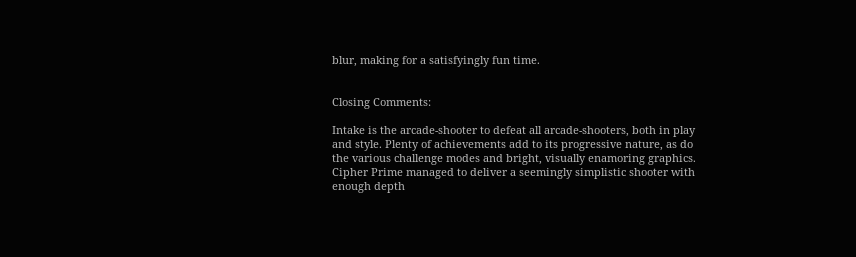blur, making for a satisfyingly fun time.


Closing Comments:

Intake is the arcade-shooter to defeat all arcade-shooters, both in play and style. Plenty of achievements add to its progressive nature, as do the various challenge modes and bright, visually enamoring graphics. Cipher Prime managed to deliver a seemingly simplistic shooter with enough depth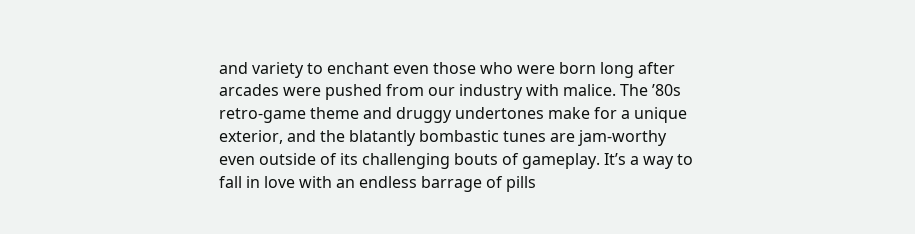and variety to enchant even those who were born long after arcades were pushed from our industry with malice. The ’80s retro-game theme and druggy undertones make for a unique exterior, and the blatantly bombastic tunes are jam-worthy even outside of its challenging bouts of gameplay. It’s a way to fall in love with an endless barrage of pills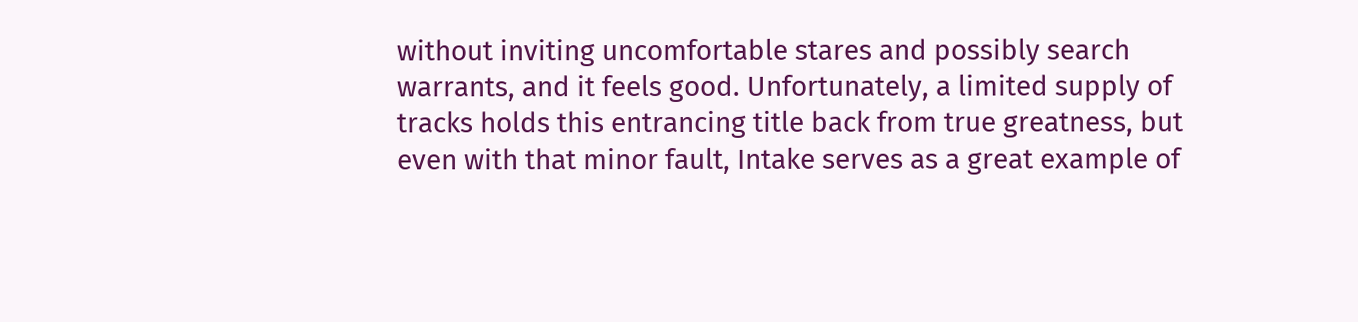without inviting uncomfortable stares and possibly search warrants, and it feels good. Unfortunately, a limited supply of tracks holds this entrancing title back from true greatness, but even with that minor fault, Intake serves as a great example of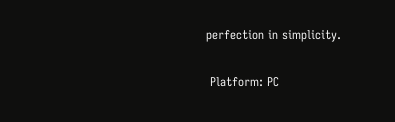perfection in simplicity.

 Platform: PC